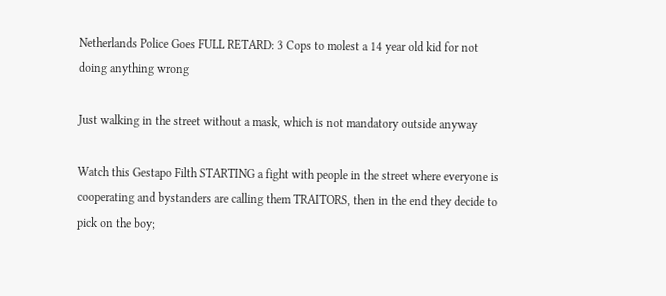Netherlands Police Goes FULL RETARD: 3 Cops to molest a 14 year old kid for not doing anything wrong

Just walking in the street without a mask, which is not mandatory outside anyway

Watch this Gestapo Filth STARTING a fight with people in the street where everyone is cooperating and bystanders are calling them TRAITORS, then in the end they decide to pick on the boy;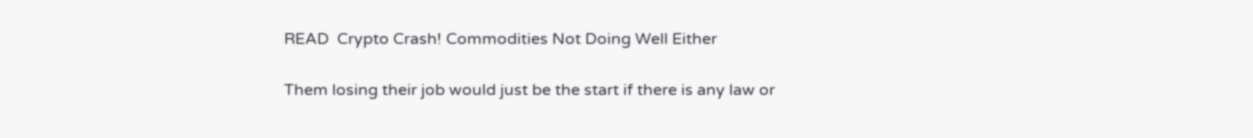READ  Crypto Crash! Commodities Not Doing Well Either

Them losing their job would just be the start if there is any law or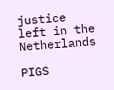justice left in the Netherlands

PIGS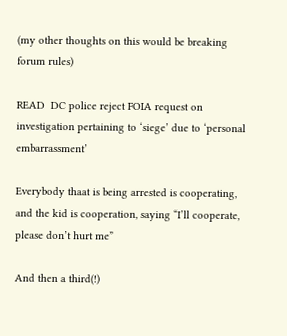(my other thoughts on this would be breaking forum rules)

READ  DC police reject FOIA request on investigation pertaining to ‘siege’ due to ‘personal embarrassment’

Everybody thaat is being arrested is cooperating, and the kid is cooperation, saying “I’ll cooperate, please don’t hurt me”

And then a third(!)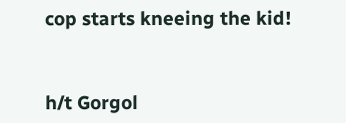cop starts kneeing the kid!



h/t Gorgol